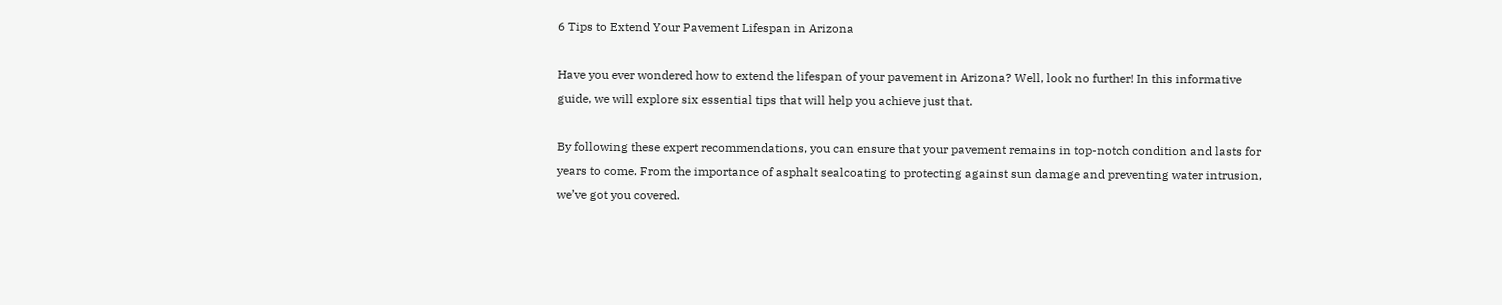6 Tips to Extend Your Pavement Lifespan in Arizona

Have you ever wondered how to extend the lifespan of your pavement in Arizona? Well, look no further! In this informative guide, we will explore six essential tips that will help you achieve just that.

By following these expert recommendations, you can ensure that your pavement remains in top-notch condition and lasts for years to come. From the importance of asphalt sealcoating to protecting against sun damage and preventing water intrusion, we’ve got you covered.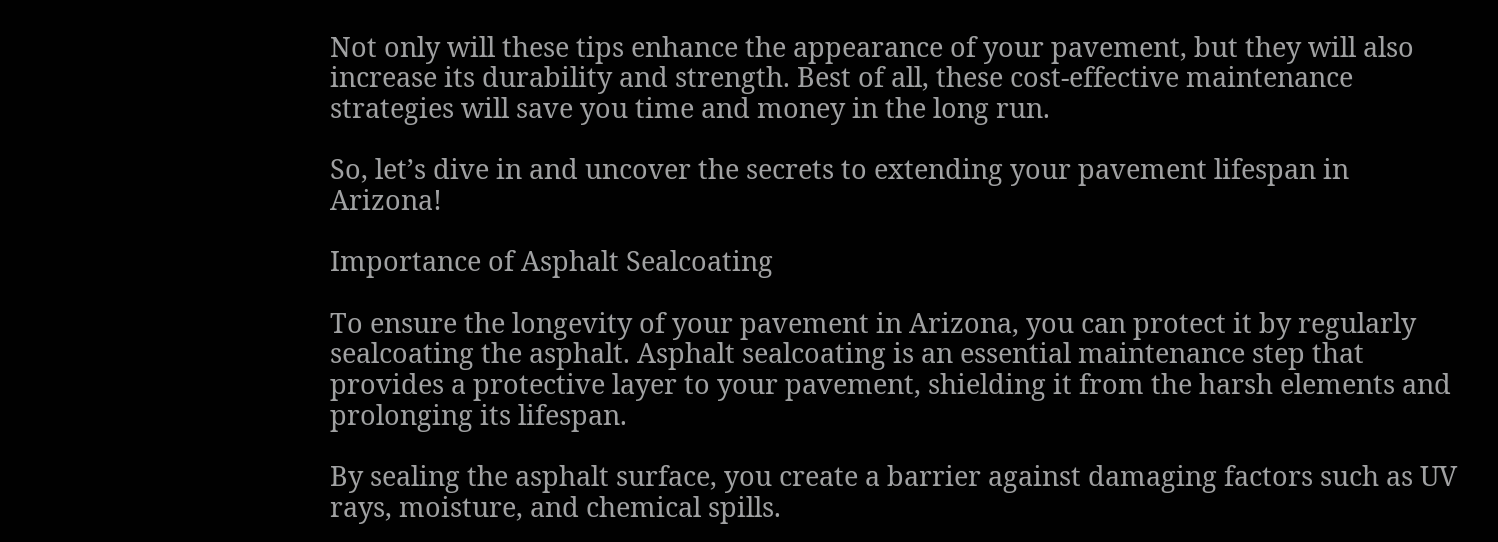Not only will these tips enhance the appearance of your pavement, but they will also increase its durability and strength. Best of all, these cost-effective maintenance strategies will save you time and money in the long run.

So, let’s dive in and uncover the secrets to extending your pavement lifespan in Arizona!

Importance of Asphalt Sealcoating

To ensure the longevity of your pavement in Arizona, you can protect it by regularly sealcoating the asphalt. Asphalt sealcoating is an essential maintenance step that provides a protective layer to your pavement, shielding it from the harsh elements and prolonging its lifespan.

By sealing the asphalt surface, you create a barrier against damaging factors such as UV rays, moisture, and chemical spills.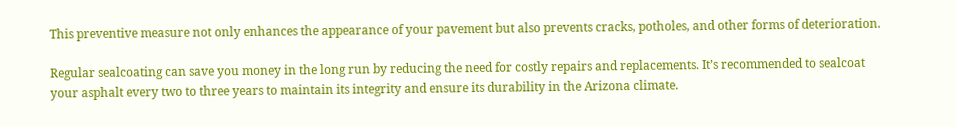This preventive measure not only enhances the appearance of your pavement but also prevents cracks, potholes, and other forms of deterioration.

Regular sealcoating can save you money in the long run by reducing the need for costly repairs and replacements. It’s recommended to sealcoat your asphalt every two to three years to maintain its integrity and ensure its durability in the Arizona climate.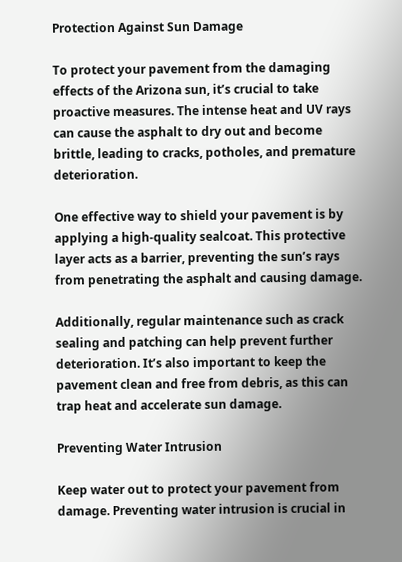Protection Against Sun Damage

To protect your pavement from the damaging effects of the Arizona sun, it’s crucial to take proactive measures. The intense heat and UV rays can cause the asphalt to dry out and become brittle, leading to cracks, potholes, and premature deterioration.

One effective way to shield your pavement is by applying a high-quality sealcoat. This protective layer acts as a barrier, preventing the sun’s rays from penetrating the asphalt and causing damage.

Additionally, regular maintenance such as crack sealing and patching can help prevent further deterioration. It’s also important to keep the pavement clean and free from debris, as this can trap heat and accelerate sun damage.

Preventing Water Intrusion

Keep water out to protect your pavement from damage. Preventing water intrusion is crucial in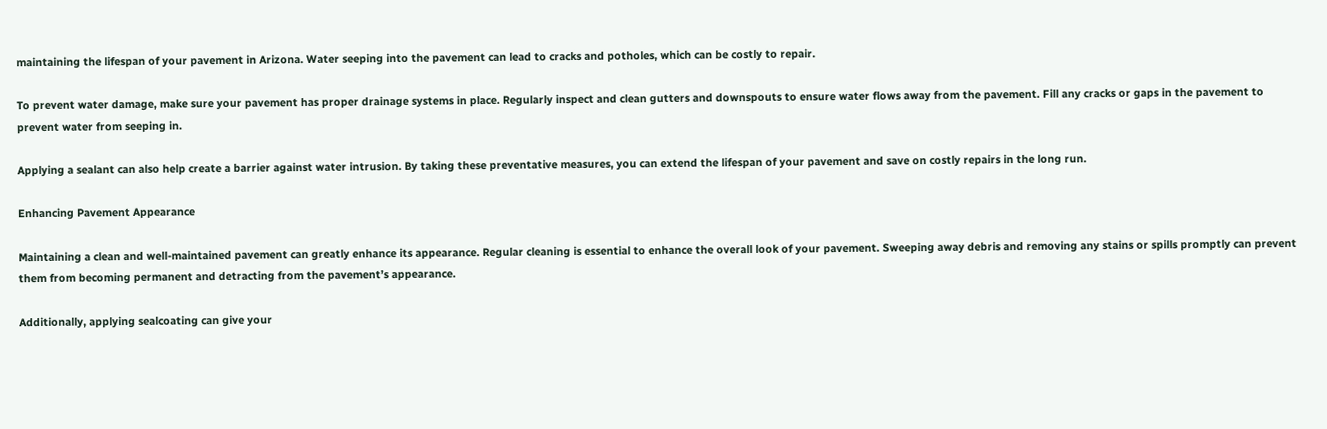maintaining the lifespan of your pavement in Arizona. Water seeping into the pavement can lead to cracks and potholes, which can be costly to repair.

To prevent water damage, make sure your pavement has proper drainage systems in place. Regularly inspect and clean gutters and downspouts to ensure water flows away from the pavement. Fill any cracks or gaps in the pavement to prevent water from seeping in.

Applying a sealant can also help create a barrier against water intrusion. By taking these preventative measures, you can extend the lifespan of your pavement and save on costly repairs in the long run.

Enhancing Pavement Appearance

Maintaining a clean and well-maintained pavement can greatly enhance its appearance. Regular cleaning is essential to enhance the overall look of your pavement. Sweeping away debris and removing any stains or spills promptly can prevent them from becoming permanent and detracting from the pavement’s appearance.

Additionally, applying sealcoating can give your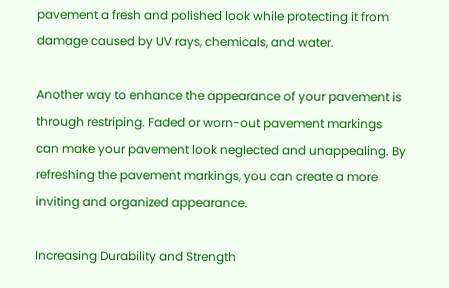pavement a fresh and polished look while protecting it from damage caused by UV rays, chemicals, and water.

Another way to enhance the appearance of your pavement is through restriping. Faded or worn-out pavement markings can make your pavement look neglected and unappealing. By refreshing the pavement markings, you can create a more inviting and organized appearance.

Increasing Durability and Strength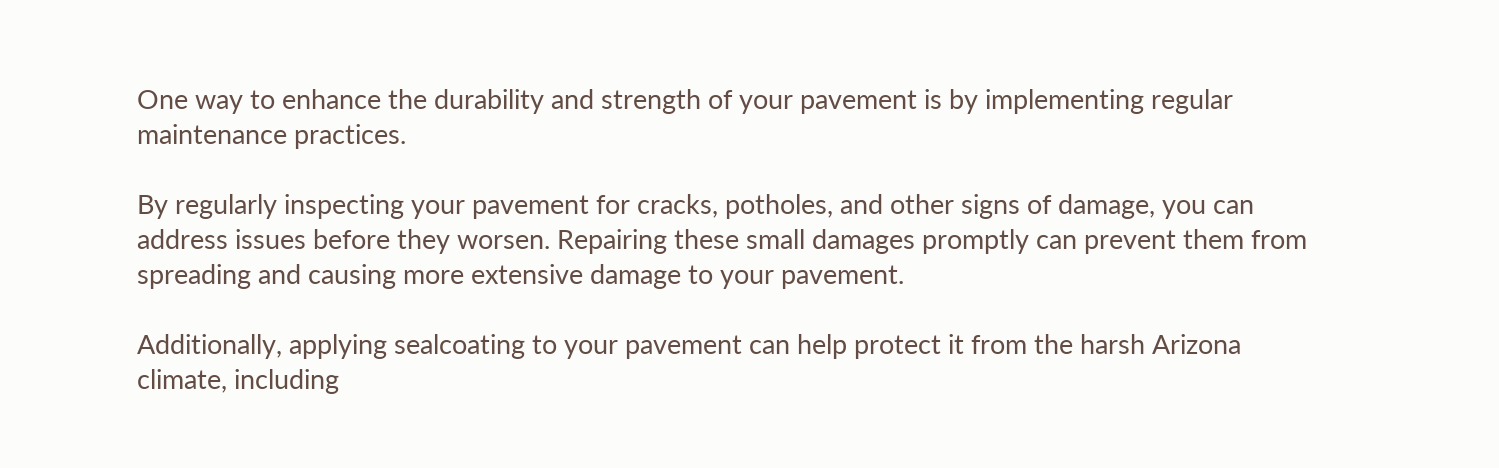One way to enhance the durability and strength of your pavement is by implementing regular maintenance practices.

By regularly inspecting your pavement for cracks, potholes, and other signs of damage, you can address issues before they worsen. Repairing these small damages promptly can prevent them from spreading and causing more extensive damage to your pavement.

Additionally, applying sealcoating to your pavement can help protect it from the harsh Arizona climate, including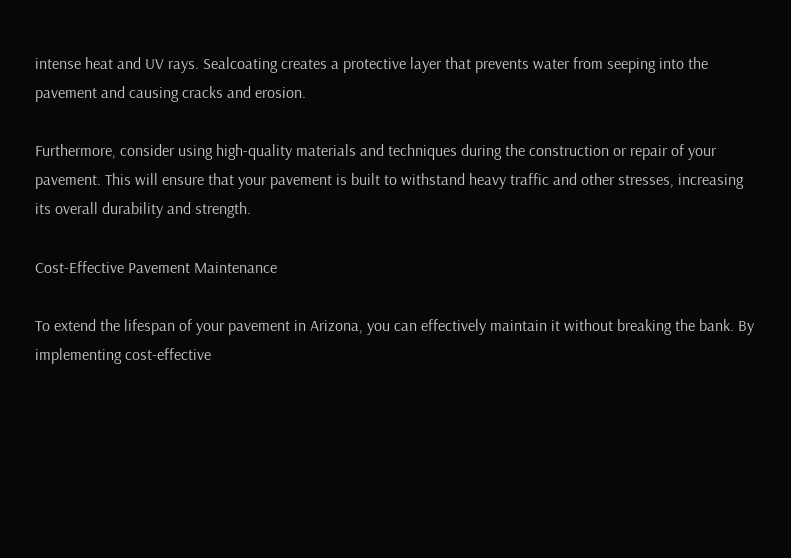intense heat and UV rays. Sealcoating creates a protective layer that prevents water from seeping into the pavement and causing cracks and erosion.

Furthermore, consider using high-quality materials and techniques during the construction or repair of your pavement. This will ensure that your pavement is built to withstand heavy traffic and other stresses, increasing its overall durability and strength.

Cost-Effective Pavement Maintenance

To extend the lifespan of your pavement in Arizona, you can effectively maintain it without breaking the bank. By implementing cost-effective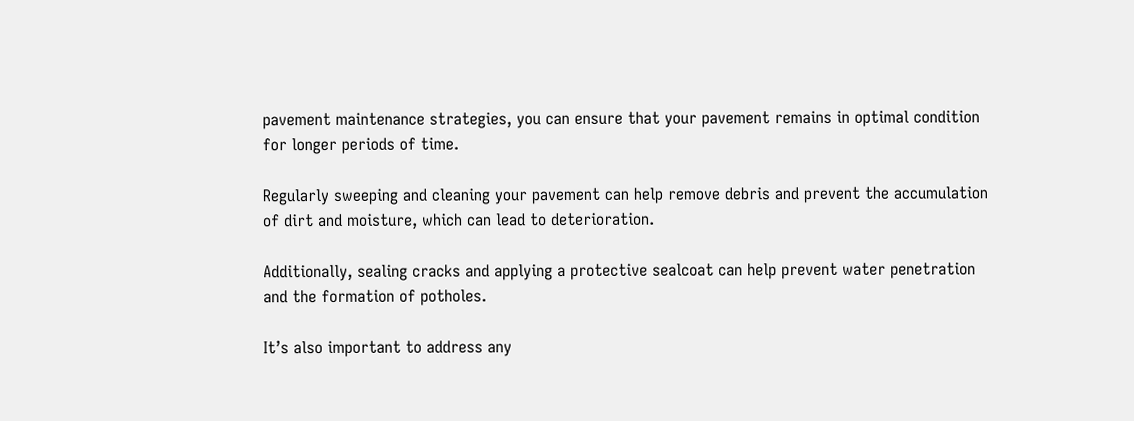pavement maintenance strategies, you can ensure that your pavement remains in optimal condition for longer periods of time.

Regularly sweeping and cleaning your pavement can help remove debris and prevent the accumulation of dirt and moisture, which can lead to deterioration.

Additionally, sealing cracks and applying a protective sealcoat can help prevent water penetration and the formation of potholes.

It’s also important to address any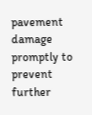pavement damage promptly to prevent further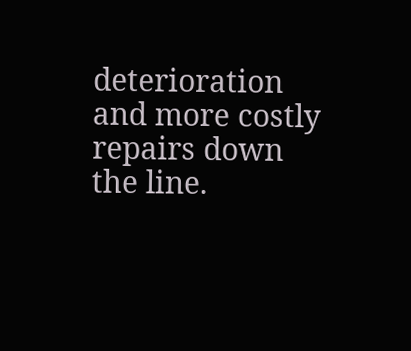deterioration and more costly repairs down the line.